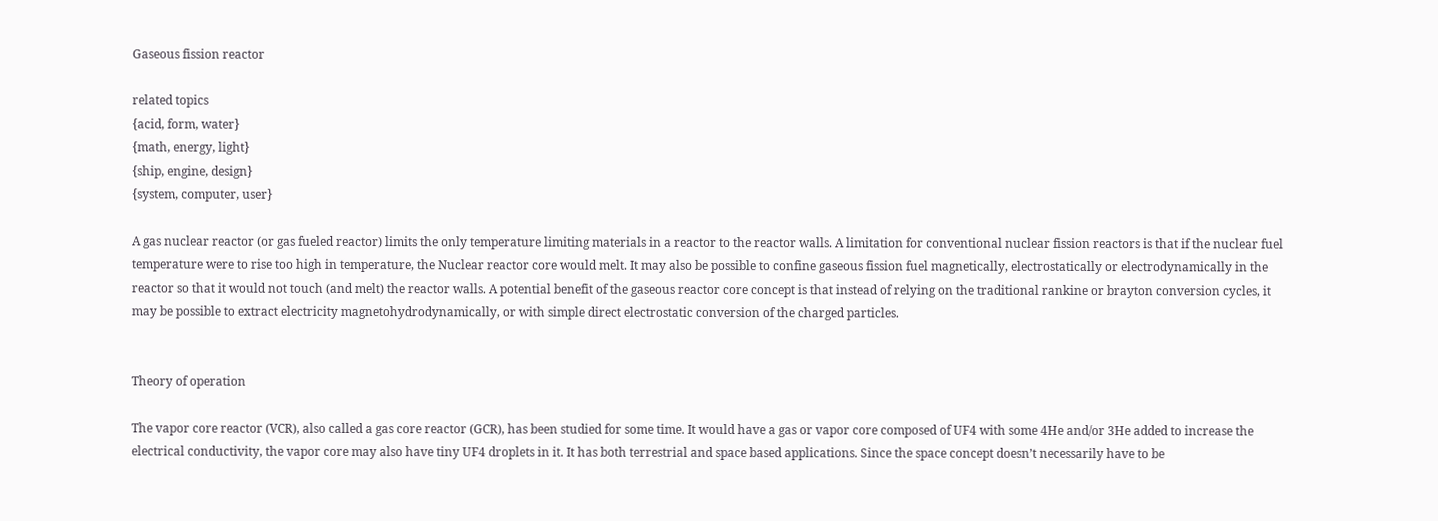Gaseous fission reactor

related topics
{acid, form, water}
{math, energy, light}
{ship, engine, design}
{system, computer, user}

A gas nuclear reactor (or gas fueled reactor) limits the only temperature limiting materials in a reactor to the reactor walls. A limitation for conventional nuclear fission reactors is that if the nuclear fuel temperature were to rise too high in temperature, the Nuclear reactor core would melt. It may also be possible to confine gaseous fission fuel magnetically, electrostatically or electrodynamically in the reactor so that it would not touch (and melt) the reactor walls. A potential benefit of the gaseous reactor core concept is that instead of relying on the traditional rankine or brayton conversion cycles, it may be possible to extract electricity magnetohydrodynamically, or with simple direct electrostatic conversion of the charged particles.


Theory of operation

The vapor core reactor (VCR), also called a gas core reactor (GCR), has been studied for some time. It would have a gas or vapor core composed of UF4 with some 4He and/or 3He added to increase the electrical conductivity, the vapor core may also have tiny UF4 droplets in it. It has both terrestrial and space based applications. Since the space concept doesn’t necessarily have to be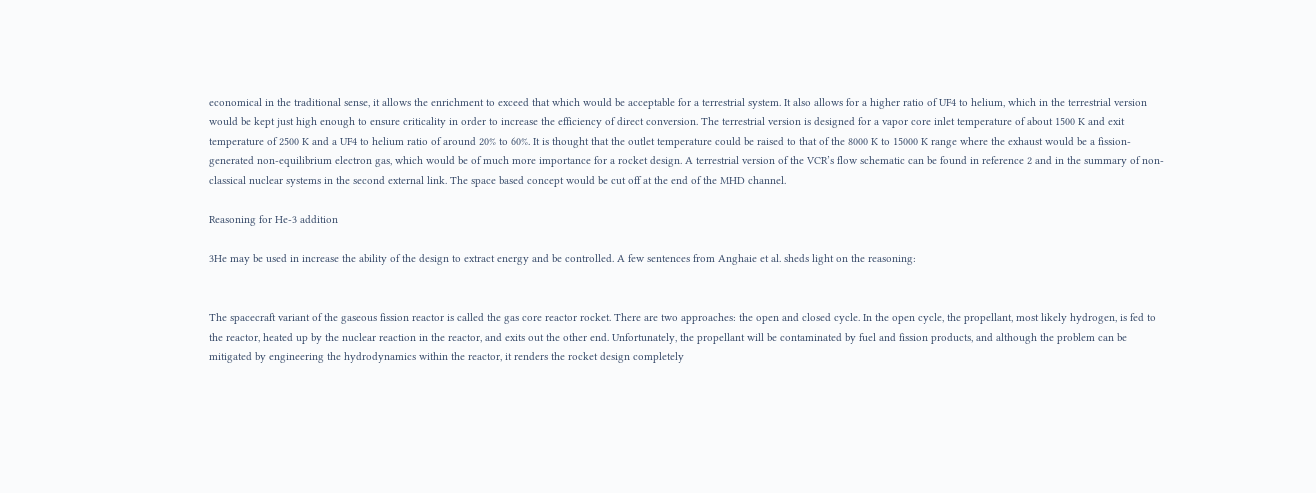economical in the traditional sense, it allows the enrichment to exceed that which would be acceptable for a terrestrial system. It also allows for a higher ratio of UF4 to helium, which in the terrestrial version would be kept just high enough to ensure criticality in order to increase the efficiency of direct conversion. The terrestrial version is designed for a vapor core inlet temperature of about 1500 K and exit temperature of 2500 K and a UF4 to helium ratio of around 20% to 60%. It is thought that the outlet temperature could be raised to that of the 8000 K to 15000 K range where the exhaust would be a fission-generated non-equilibrium electron gas, which would be of much more importance for a rocket design. A terrestrial version of the VCR’s flow schematic can be found in reference 2 and in the summary of non-classical nuclear systems in the second external link. The space based concept would be cut off at the end of the MHD channel.

Reasoning for He-3 addition

3He may be used in increase the ability of the design to extract energy and be controlled. A few sentences from Anghaie et al. sheds light on the reasoning:


The spacecraft variant of the gaseous fission reactor is called the gas core reactor rocket. There are two approaches: the open and closed cycle. In the open cycle, the propellant, most likely hydrogen, is fed to the reactor, heated up by the nuclear reaction in the reactor, and exits out the other end. Unfortunately, the propellant will be contaminated by fuel and fission products, and although the problem can be mitigated by engineering the hydrodynamics within the reactor, it renders the rocket design completely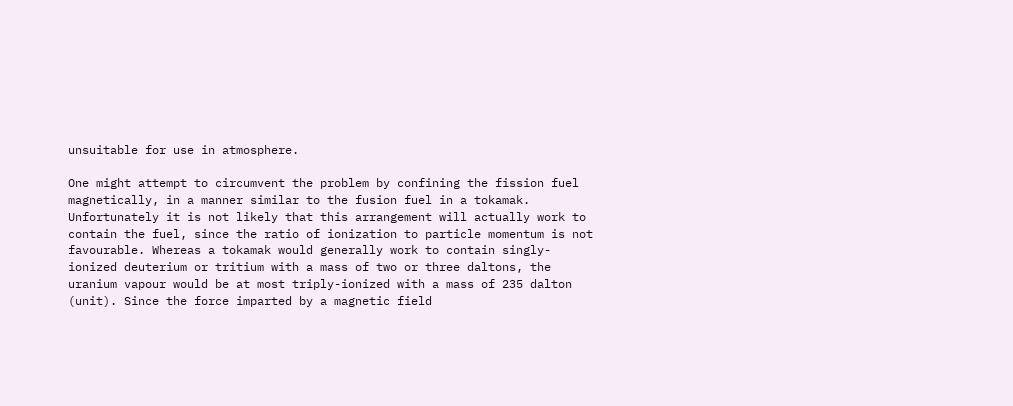unsuitable for use in atmosphere.

One might attempt to circumvent the problem by confining the fission fuel magnetically, in a manner similar to the fusion fuel in a tokamak. Unfortunately it is not likely that this arrangement will actually work to contain the fuel, since the ratio of ionization to particle momentum is not favourable. Whereas a tokamak would generally work to contain singly-ionized deuterium or tritium with a mass of two or three daltons, the uranium vapour would be at most triply-ionized with a mass of 235 dalton (unit). Since the force imparted by a magnetic field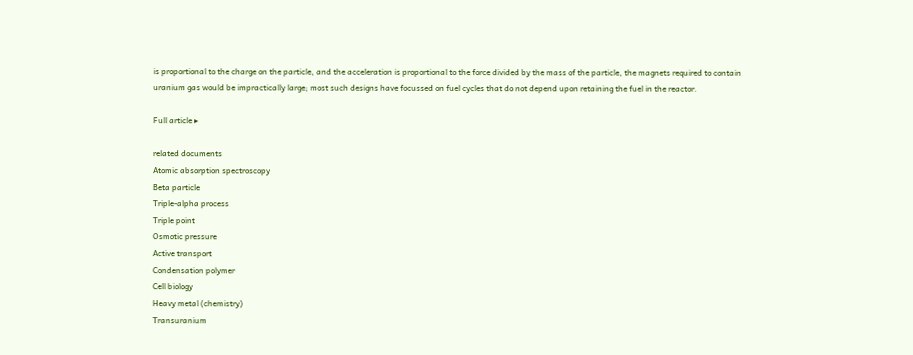is proportional to the charge on the particle, and the acceleration is proportional to the force divided by the mass of the particle, the magnets required to contain uranium gas would be impractically large; most such designs have focussed on fuel cycles that do not depend upon retaining the fuel in the reactor.

Full article ▸

related documents
Atomic absorption spectroscopy
Beta particle
Triple-alpha process
Triple point
Osmotic pressure
Active transport
Condensation polymer
Cell biology
Heavy metal (chemistry)
Transuranium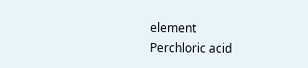element
Perchloric acid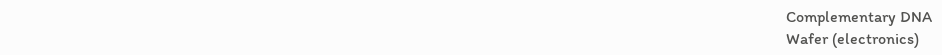Complementary DNA
Wafer (electronics)